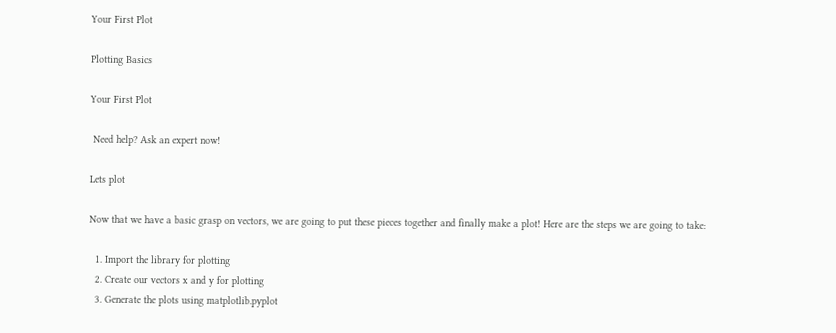Your First Plot

Plotting Basics

Your First Plot

 Need help? Ask an expert now!

Lets plot

Now that we have a basic grasp on vectors, we are going to put these pieces together and finally make a plot! Here are the steps we are going to take:

  1. Import the library for plotting
  2. Create our vectors x and y for plotting
  3. Generate the plots using matplotlib.pyplot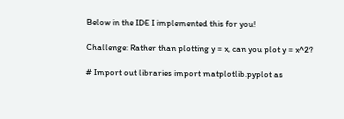Below in the IDE I implemented this for you!

Challenge: Rather than plotting y = x, can you plot y = x^2?

# Import out libraries import matplotlib.pyplot as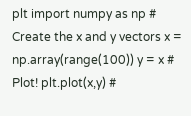plt import numpy as np # Create the x and y vectors x = np.array(range(100)) y = x # Plot! plt.plot(x,y) #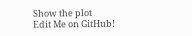Show the plot
Edit Me on GitHub!